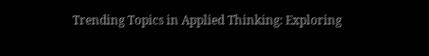Trending Topics in Applied Thinking: Exploring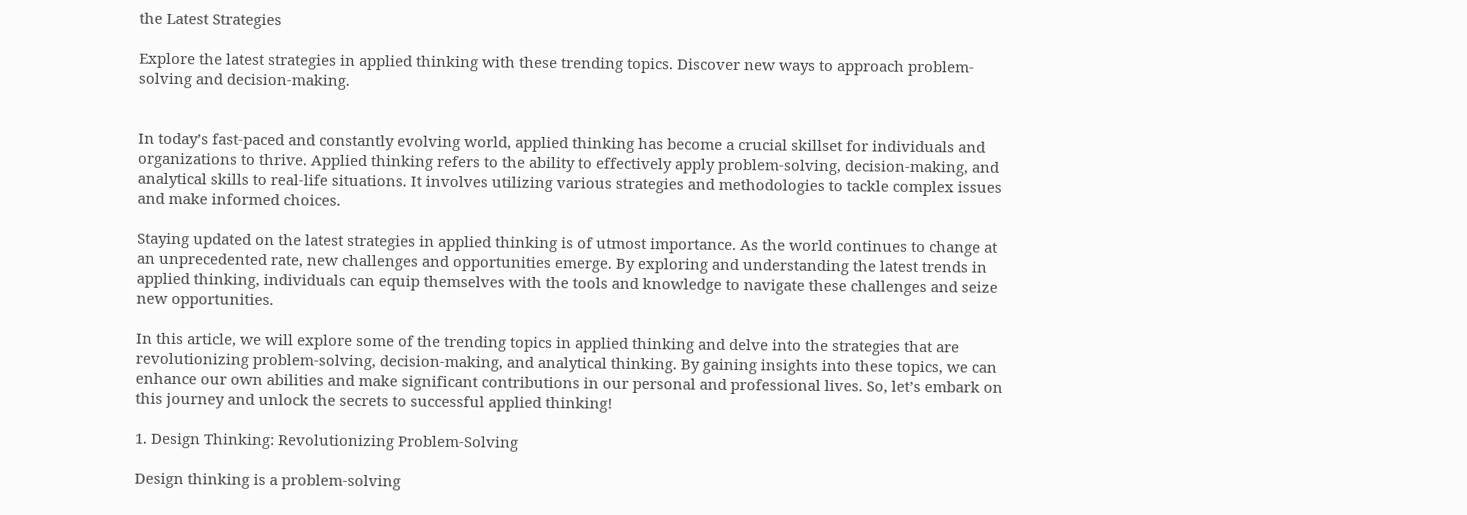the Latest Strategies

Explore the latest strategies in applied thinking with these trending topics. Discover new ways to approach problem-solving and decision-making.


In today’s fast-paced and constantly evolving world, applied thinking has become a crucial skillset for individuals and organizations to thrive. Applied thinking refers to the ability to effectively apply problem-solving, decision-making, and analytical skills to real-life situations. It involves utilizing various strategies and methodologies to tackle complex issues and make informed choices.

Staying updated on the latest strategies in applied thinking is of utmost importance. As the world continues to change at an unprecedented rate, new challenges and opportunities emerge. By exploring and understanding the latest trends in applied thinking, individuals can equip themselves with the tools and knowledge to navigate these challenges and seize new opportunities.

In this article, we will explore some of the trending topics in applied thinking and delve into the strategies that are revolutionizing problem-solving, decision-making, and analytical thinking. By gaining insights into these topics, we can enhance our own abilities and make significant contributions in our personal and professional lives. So, let’s embark on this journey and unlock the secrets to successful applied thinking!

1. Design Thinking: Revolutionizing Problem-Solving

Design thinking is a problem-solving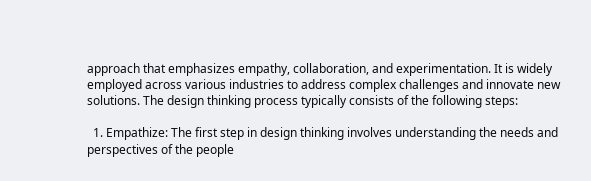approach that emphasizes empathy, collaboration, and experimentation. It is widely employed across various industries to address complex challenges and innovate new solutions. The design thinking process typically consists of the following steps:

  1. Empathize: The first step in design thinking involves understanding the needs and perspectives of the people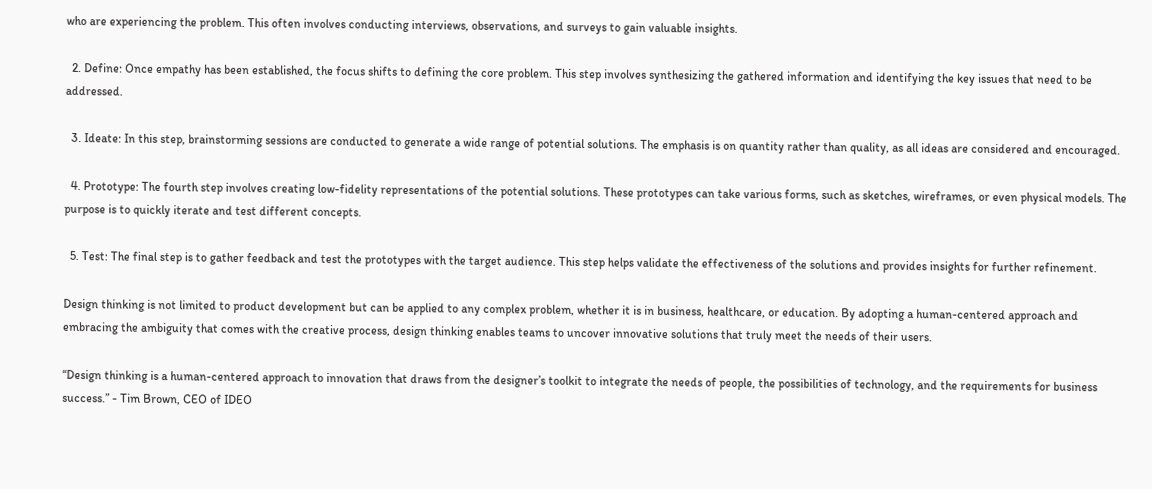who are experiencing the problem. This often involves conducting interviews, observations, and surveys to gain valuable insights.

  2. Define: Once empathy has been established, the focus shifts to defining the core problem. This step involves synthesizing the gathered information and identifying the key issues that need to be addressed.

  3. Ideate: In this step, brainstorming sessions are conducted to generate a wide range of potential solutions. The emphasis is on quantity rather than quality, as all ideas are considered and encouraged.

  4. Prototype: The fourth step involves creating low-fidelity representations of the potential solutions. These prototypes can take various forms, such as sketches, wireframes, or even physical models. The purpose is to quickly iterate and test different concepts.

  5. Test: The final step is to gather feedback and test the prototypes with the target audience. This step helps validate the effectiveness of the solutions and provides insights for further refinement.

Design thinking is not limited to product development but can be applied to any complex problem, whether it is in business, healthcare, or education. By adopting a human-centered approach and embracing the ambiguity that comes with the creative process, design thinking enables teams to uncover innovative solutions that truly meet the needs of their users.

“Design thinking is a human-centered approach to innovation that draws from the designer’s toolkit to integrate the needs of people, the possibilities of technology, and the requirements for business success.” - Tim Brown, CEO of IDEO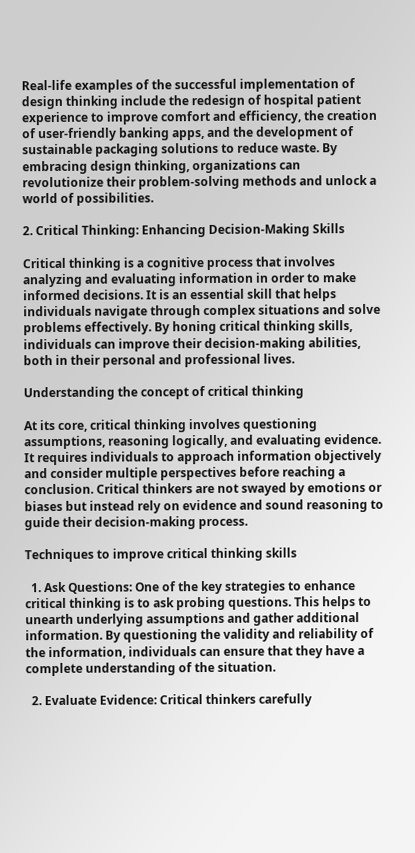Real-life examples of the successful implementation of design thinking include the redesign of hospital patient experience to improve comfort and efficiency, the creation of user-friendly banking apps, and the development of sustainable packaging solutions to reduce waste. By embracing design thinking, organizations can revolutionize their problem-solving methods and unlock a world of possibilities.

2. Critical Thinking: Enhancing Decision-Making Skills

Critical thinking is a cognitive process that involves analyzing and evaluating information in order to make informed decisions. It is an essential skill that helps individuals navigate through complex situations and solve problems effectively. By honing critical thinking skills, individuals can improve their decision-making abilities, both in their personal and professional lives.

Understanding the concept of critical thinking

At its core, critical thinking involves questioning assumptions, reasoning logically, and evaluating evidence. It requires individuals to approach information objectively and consider multiple perspectives before reaching a conclusion. Critical thinkers are not swayed by emotions or biases but instead rely on evidence and sound reasoning to guide their decision-making process.

Techniques to improve critical thinking skills

  1. Ask Questions: One of the key strategies to enhance critical thinking is to ask probing questions. This helps to unearth underlying assumptions and gather additional information. By questioning the validity and reliability of the information, individuals can ensure that they have a complete understanding of the situation.

  2. Evaluate Evidence: Critical thinkers carefully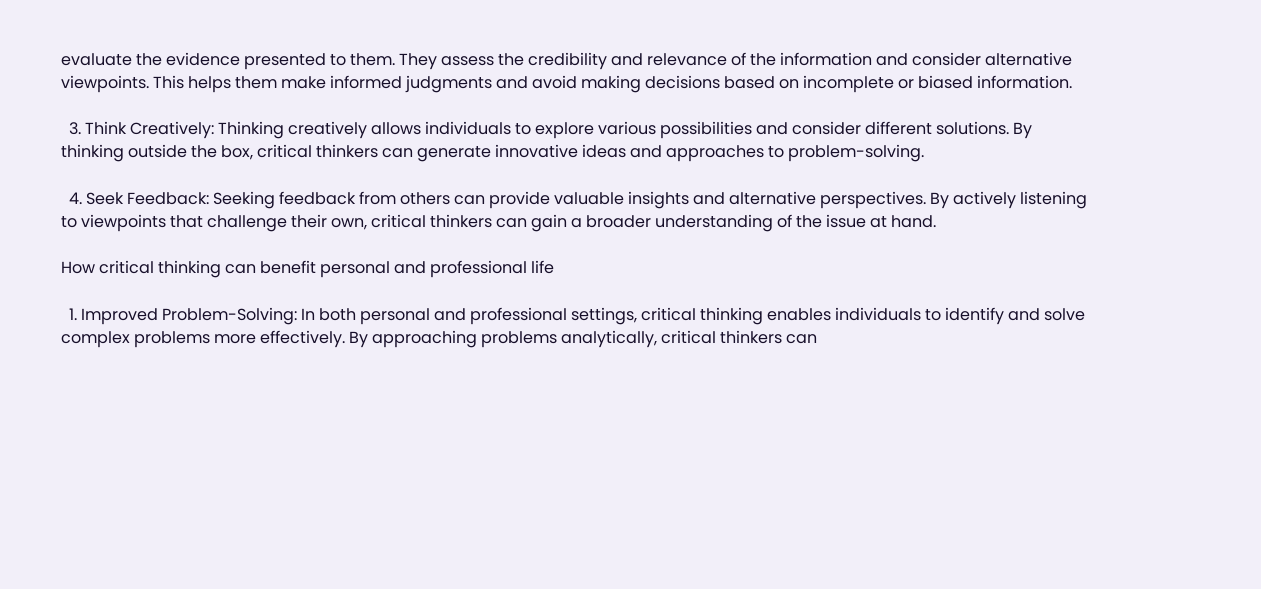evaluate the evidence presented to them. They assess the credibility and relevance of the information and consider alternative viewpoints. This helps them make informed judgments and avoid making decisions based on incomplete or biased information.

  3. Think Creatively: Thinking creatively allows individuals to explore various possibilities and consider different solutions. By thinking outside the box, critical thinkers can generate innovative ideas and approaches to problem-solving.

  4. Seek Feedback: Seeking feedback from others can provide valuable insights and alternative perspectives. By actively listening to viewpoints that challenge their own, critical thinkers can gain a broader understanding of the issue at hand.

How critical thinking can benefit personal and professional life

  1. Improved Problem-Solving: In both personal and professional settings, critical thinking enables individuals to identify and solve complex problems more effectively. By approaching problems analytically, critical thinkers can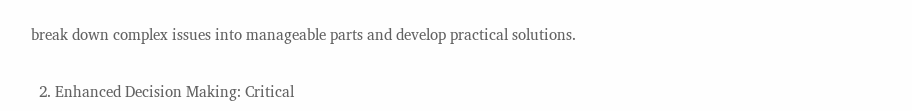break down complex issues into manageable parts and develop practical solutions.

  2. Enhanced Decision Making: Critical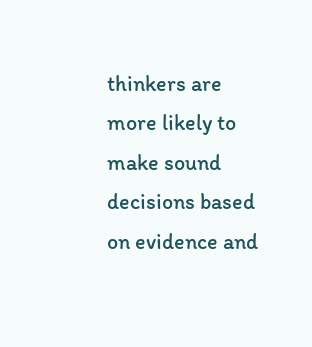thinkers are more likely to make sound decisions based on evidence and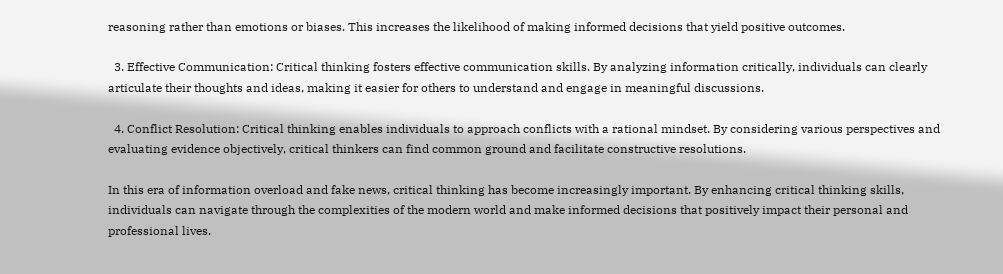reasoning rather than emotions or biases. This increases the likelihood of making informed decisions that yield positive outcomes.

  3. Effective Communication: Critical thinking fosters effective communication skills. By analyzing information critically, individuals can clearly articulate their thoughts and ideas, making it easier for others to understand and engage in meaningful discussions.

  4. Conflict Resolution: Critical thinking enables individuals to approach conflicts with a rational mindset. By considering various perspectives and evaluating evidence objectively, critical thinkers can find common ground and facilitate constructive resolutions.

In this era of information overload and fake news, critical thinking has become increasingly important. By enhancing critical thinking skills, individuals can navigate through the complexities of the modern world and make informed decisions that positively impact their personal and professional lives.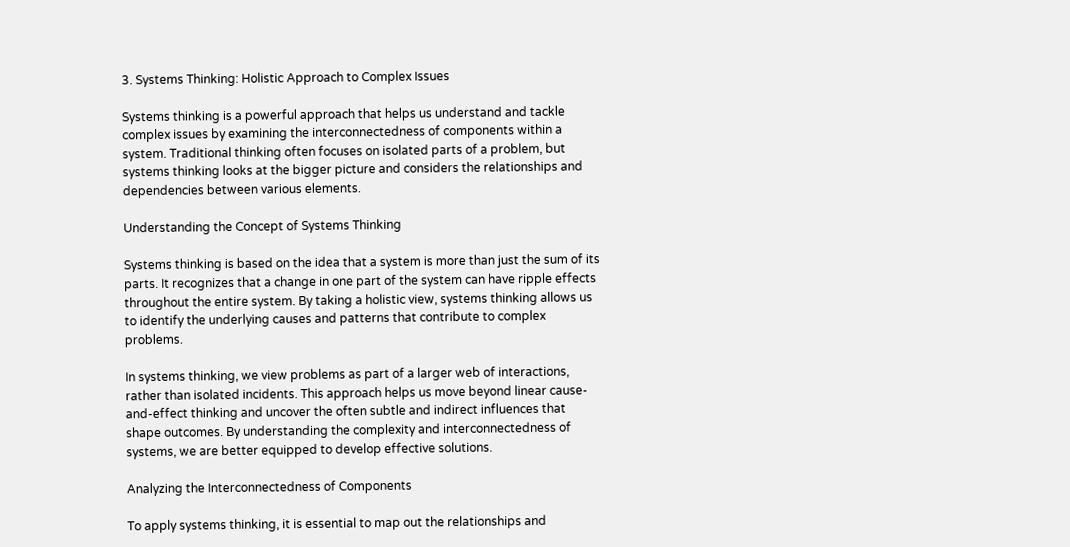3. Systems Thinking: Holistic Approach to Complex Issues

Systems thinking is a powerful approach that helps us understand and tackle complex issues by examining the interconnectedness of components within a system. Traditional thinking often focuses on isolated parts of a problem, but systems thinking looks at the bigger picture and considers the relationships and dependencies between various elements.

Understanding the Concept of Systems Thinking

Systems thinking is based on the idea that a system is more than just the sum of its parts. It recognizes that a change in one part of the system can have ripple effects throughout the entire system. By taking a holistic view, systems thinking allows us to identify the underlying causes and patterns that contribute to complex problems.

In systems thinking, we view problems as part of a larger web of interactions, rather than isolated incidents. This approach helps us move beyond linear cause-and-effect thinking and uncover the often subtle and indirect influences that shape outcomes. By understanding the complexity and interconnectedness of systems, we are better equipped to develop effective solutions.

Analyzing the Interconnectedness of Components

To apply systems thinking, it is essential to map out the relationships and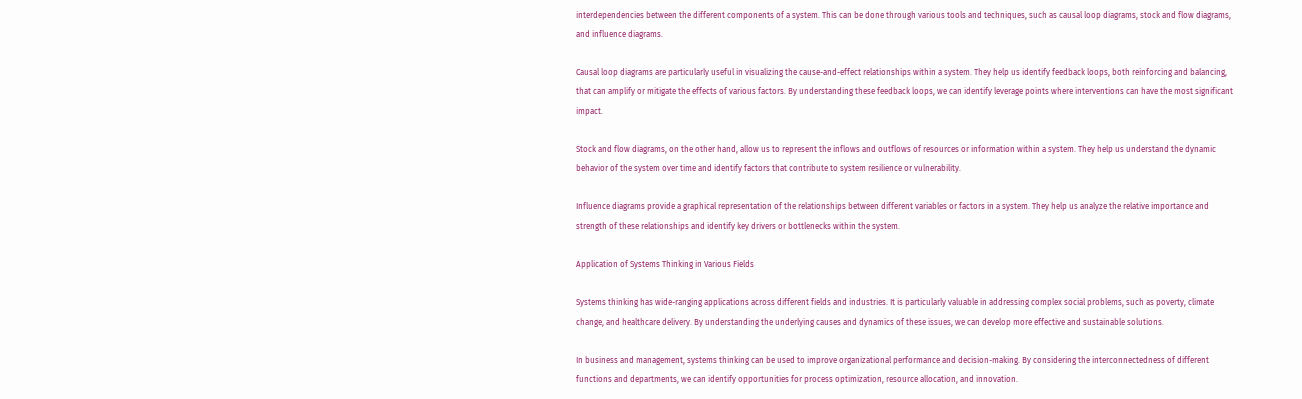interdependencies between the different components of a system. This can be done through various tools and techniques, such as causal loop diagrams, stock and flow diagrams, and influence diagrams.

Causal loop diagrams are particularly useful in visualizing the cause-and-effect relationships within a system. They help us identify feedback loops, both reinforcing and balancing, that can amplify or mitigate the effects of various factors. By understanding these feedback loops, we can identify leverage points where interventions can have the most significant impact.

Stock and flow diagrams, on the other hand, allow us to represent the inflows and outflows of resources or information within a system. They help us understand the dynamic behavior of the system over time and identify factors that contribute to system resilience or vulnerability.

Influence diagrams provide a graphical representation of the relationships between different variables or factors in a system. They help us analyze the relative importance and strength of these relationships and identify key drivers or bottlenecks within the system.

Application of Systems Thinking in Various Fields

Systems thinking has wide-ranging applications across different fields and industries. It is particularly valuable in addressing complex social problems, such as poverty, climate change, and healthcare delivery. By understanding the underlying causes and dynamics of these issues, we can develop more effective and sustainable solutions.

In business and management, systems thinking can be used to improve organizational performance and decision-making. By considering the interconnectedness of different functions and departments, we can identify opportunities for process optimization, resource allocation, and innovation.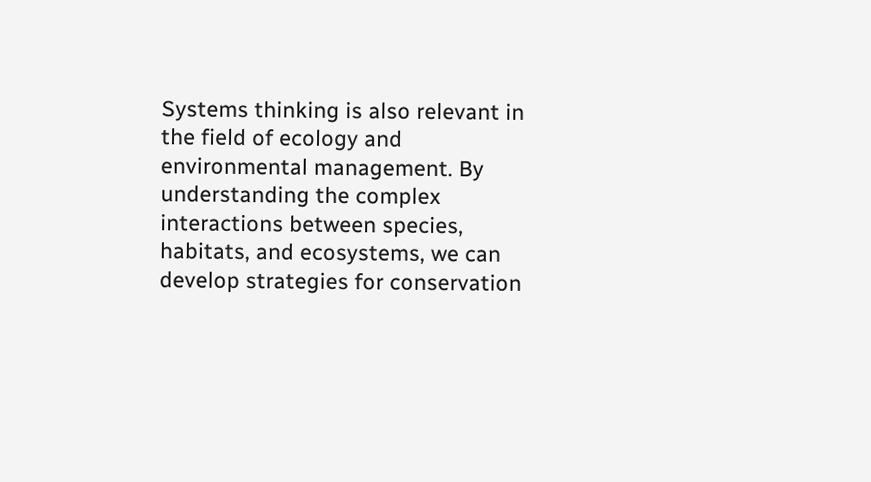Systems thinking is also relevant in the field of ecology and environmental management. By understanding the complex interactions between species, habitats, and ecosystems, we can develop strategies for conservation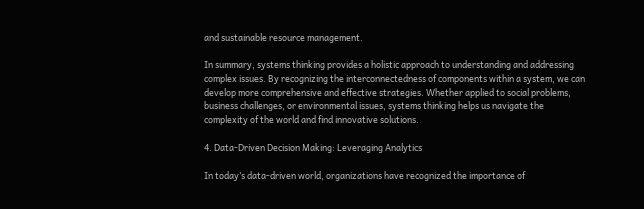and sustainable resource management.

In summary, systems thinking provides a holistic approach to understanding and addressing complex issues. By recognizing the interconnectedness of components within a system, we can develop more comprehensive and effective strategies. Whether applied to social problems, business challenges, or environmental issues, systems thinking helps us navigate the complexity of the world and find innovative solutions.

4. Data-Driven Decision Making: Leveraging Analytics

In today’s data-driven world, organizations have recognized the importance of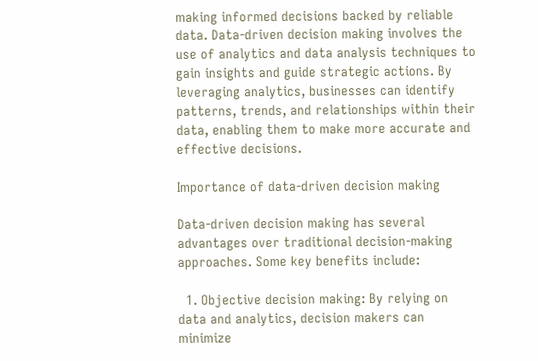making informed decisions backed by reliable data. Data-driven decision making involves the use of analytics and data analysis techniques to gain insights and guide strategic actions. By leveraging analytics, businesses can identify patterns, trends, and relationships within their data, enabling them to make more accurate and effective decisions.

Importance of data-driven decision making

Data-driven decision making has several advantages over traditional decision-making approaches. Some key benefits include:

  1. Objective decision making: By relying on data and analytics, decision makers can minimize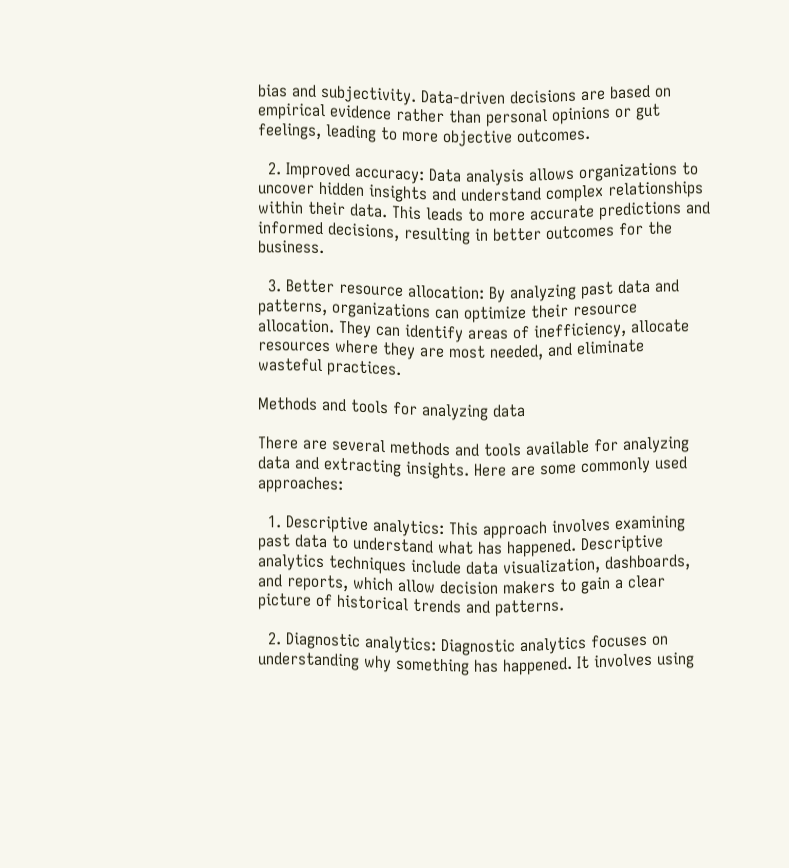bias and subjectivity. Data-driven decisions are based on empirical evidence rather than personal opinions or gut feelings, leading to more objective outcomes.

  2. Improved accuracy: Data analysis allows organizations to uncover hidden insights and understand complex relationships within their data. This leads to more accurate predictions and informed decisions, resulting in better outcomes for the business.

  3. Better resource allocation: By analyzing past data and patterns, organizations can optimize their resource allocation. They can identify areas of inefficiency, allocate resources where they are most needed, and eliminate wasteful practices.

Methods and tools for analyzing data

There are several methods and tools available for analyzing data and extracting insights. Here are some commonly used approaches:

  1. Descriptive analytics: This approach involves examining past data to understand what has happened. Descriptive analytics techniques include data visualization, dashboards, and reports, which allow decision makers to gain a clear picture of historical trends and patterns.

  2. Diagnostic analytics: Diagnostic analytics focuses on understanding why something has happened. It involves using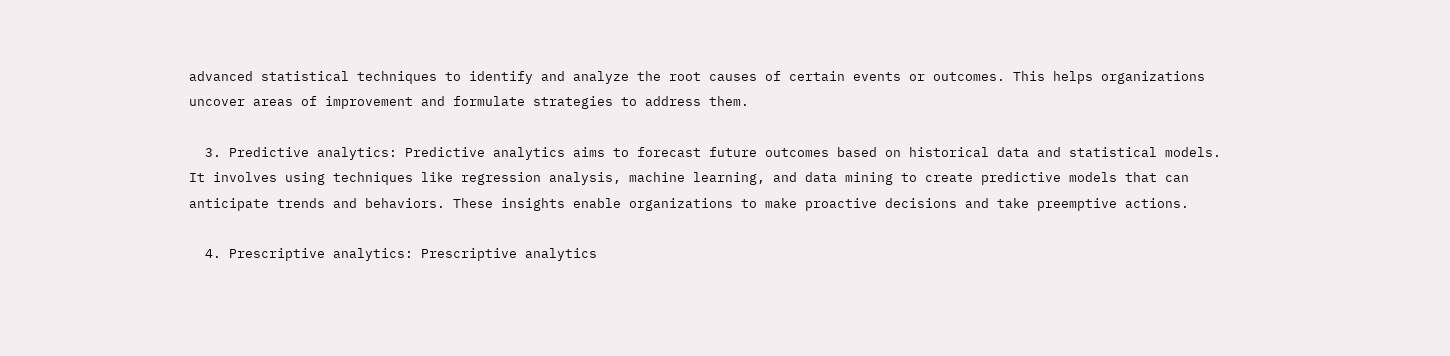advanced statistical techniques to identify and analyze the root causes of certain events or outcomes. This helps organizations uncover areas of improvement and formulate strategies to address them.

  3. Predictive analytics: Predictive analytics aims to forecast future outcomes based on historical data and statistical models. It involves using techniques like regression analysis, machine learning, and data mining to create predictive models that can anticipate trends and behaviors. These insights enable organizations to make proactive decisions and take preemptive actions.

  4. Prescriptive analytics: Prescriptive analytics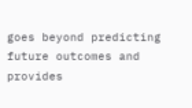goes beyond predicting future outcomes and provides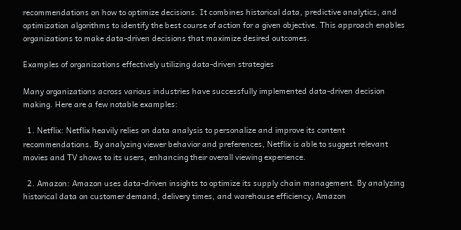recommendations on how to optimize decisions. It combines historical data, predictive analytics, and optimization algorithms to identify the best course of action for a given objective. This approach enables organizations to make data-driven decisions that maximize desired outcomes.

Examples of organizations effectively utilizing data-driven strategies

Many organizations across various industries have successfully implemented data-driven decision making. Here are a few notable examples:

  1. Netflix: Netflix heavily relies on data analysis to personalize and improve its content recommendations. By analyzing viewer behavior and preferences, Netflix is able to suggest relevant movies and TV shows to its users, enhancing their overall viewing experience.

  2. Amazon: Amazon uses data-driven insights to optimize its supply chain management. By analyzing historical data on customer demand, delivery times, and warehouse efficiency, Amazon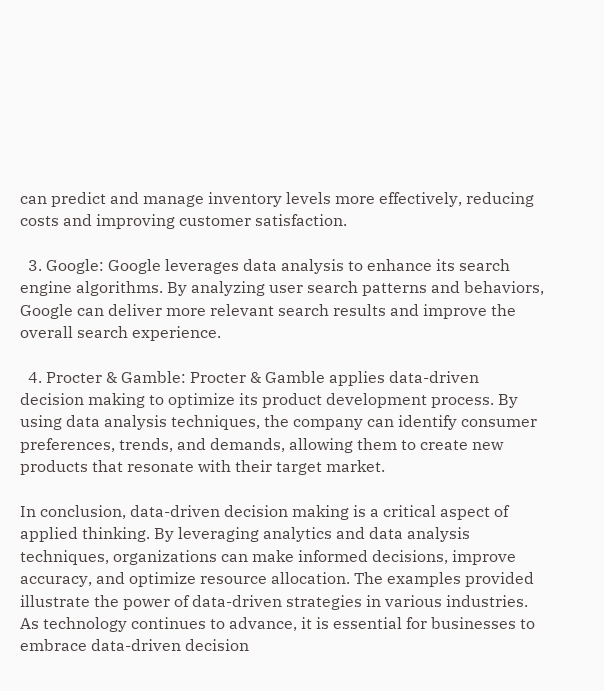can predict and manage inventory levels more effectively, reducing costs and improving customer satisfaction.

  3. Google: Google leverages data analysis to enhance its search engine algorithms. By analyzing user search patterns and behaviors, Google can deliver more relevant search results and improve the overall search experience.

  4. Procter & Gamble: Procter & Gamble applies data-driven decision making to optimize its product development process. By using data analysis techniques, the company can identify consumer preferences, trends, and demands, allowing them to create new products that resonate with their target market.

In conclusion, data-driven decision making is a critical aspect of applied thinking. By leveraging analytics and data analysis techniques, organizations can make informed decisions, improve accuracy, and optimize resource allocation. The examples provided illustrate the power of data-driven strategies in various industries. As technology continues to advance, it is essential for businesses to embrace data-driven decision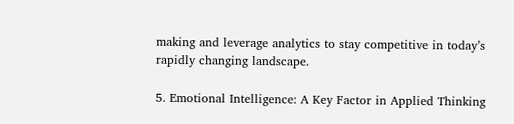making and leverage analytics to stay competitive in today’s rapidly changing landscape.

5. Emotional Intelligence: A Key Factor in Applied Thinking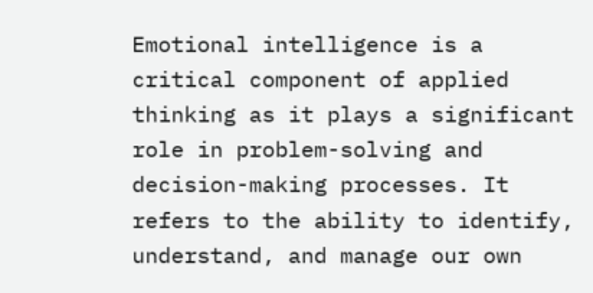Emotional intelligence is a critical component of applied thinking as it plays a significant role in problem-solving and decision-making processes. It refers to the ability to identify, understand, and manage our own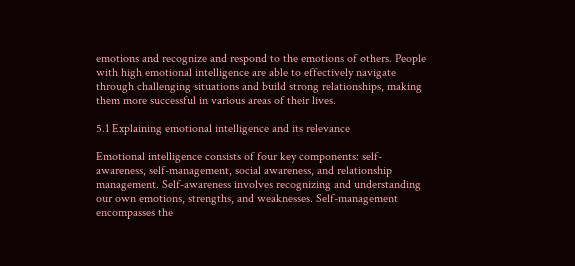emotions and recognize and respond to the emotions of others. People with high emotional intelligence are able to effectively navigate through challenging situations and build strong relationships, making them more successful in various areas of their lives.

5.1 Explaining emotional intelligence and its relevance

Emotional intelligence consists of four key components: self-awareness, self-management, social awareness, and relationship management. Self-awareness involves recognizing and understanding our own emotions, strengths, and weaknesses. Self-management encompasses the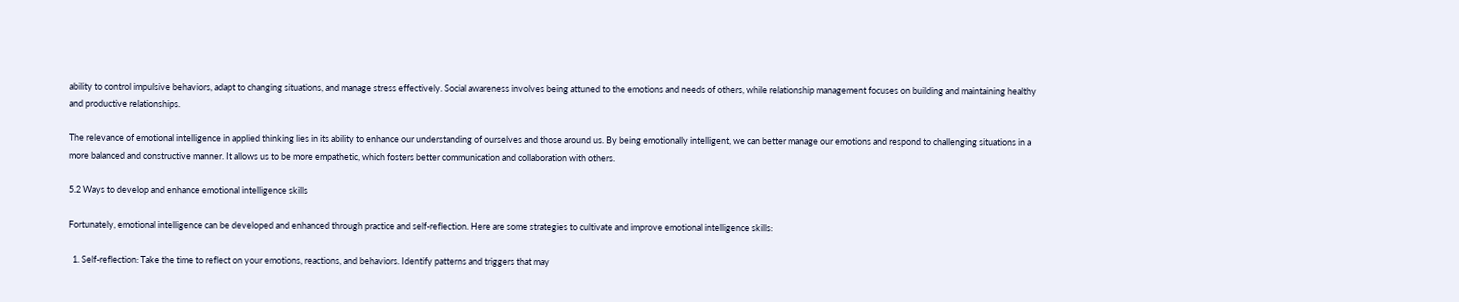ability to control impulsive behaviors, adapt to changing situations, and manage stress effectively. Social awareness involves being attuned to the emotions and needs of others, while relationship management focuses on building and maintaining healthy and productive relationships.

The relevance of emotional intelligence in applied thinking lies in its ability to enhance our understanding of ourselves and those around us. By being emotionally intelligent, we can better manage our emotions and respond to challenging situations in a more balanced and constructive manner. It allows us to be more empathetic, which fosters better communication and collaboration with others.

5.2 Ways to develop and enhance emotional intelligence skills

Fortunately, emotional intelligence can be developed and enhanced through practice and self-reflection. Here are some strategies to cultivate and improve emotional intelligence skills:

  1. Self-reflection: Take the time to reflect on your emotions, reactions, and behaviors. Identify patterns and triggers that may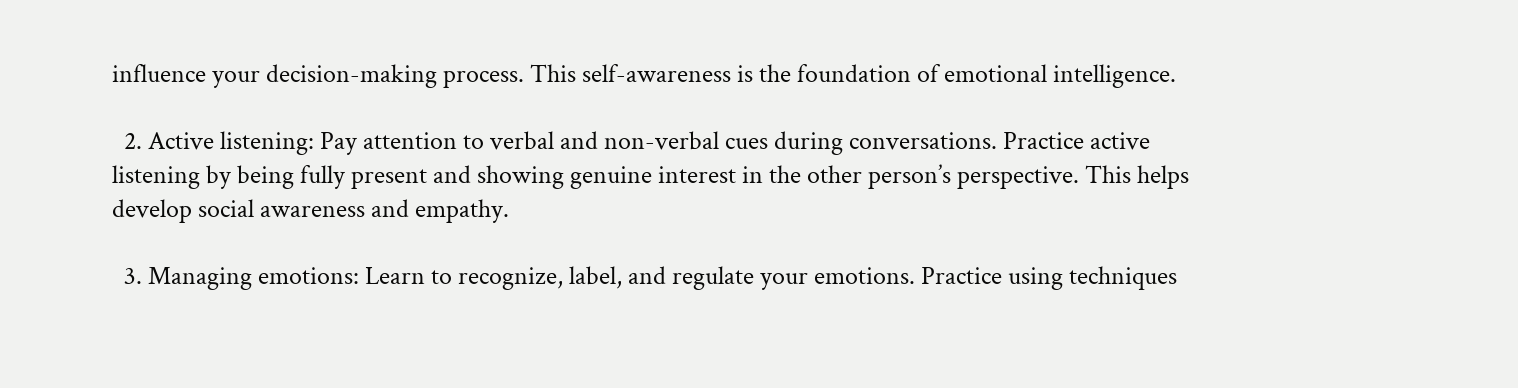influence your decision-making process. This self-awareness is the foundation of emotional intelligence.

  2. Active listening: Pay attention to verbal and non-verbal cues during conversations. Practice active listening by being fully present and showing genuine interest in the other person’s perspective. This helps develop social awareness and empathy.

  3. Managing emotions: Learn to recognize, label, and regulate your emotions. Practice using techniques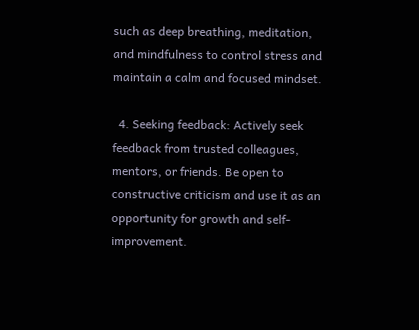such as deep breathing, meditation, and mindfulness to control stress and maintain a calm and focused mindset.

  4. Seeking feedback: Actively seek feedback from trusted colleagues, mentors, or friends. Be open to constructive criticism and use it as an opportunity for growth and self-improvement.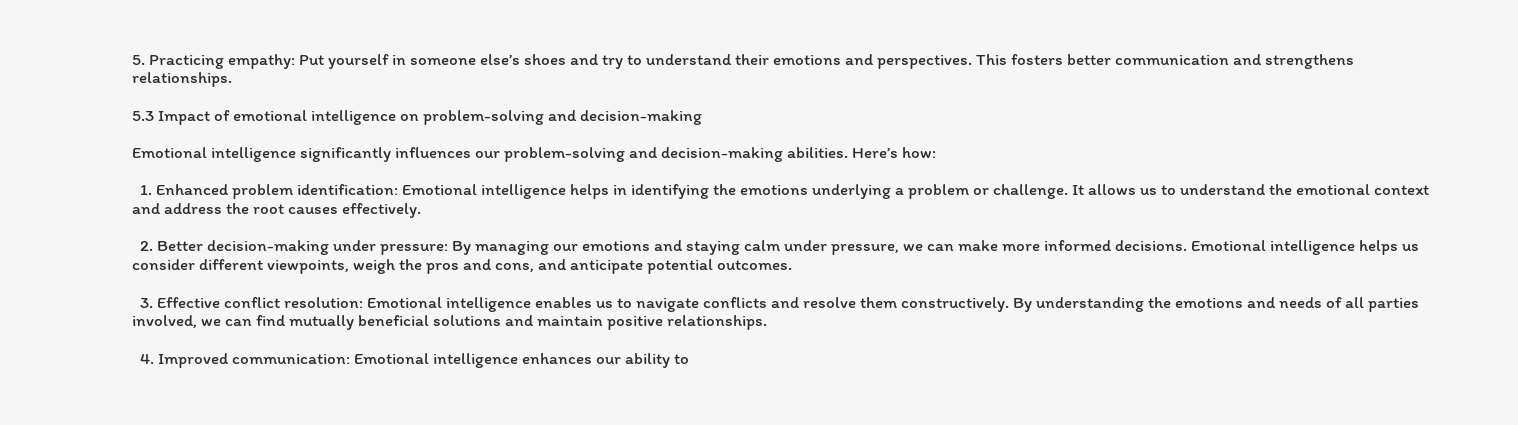5. Practicing empathy: Put yourself in someone else’s shoes and try to understand their emotions and perspectives. This fosters better communication and strengthens relationships.

5.3 Impact of emotional intelligence on problem-solving and decision-making

Emotional intelligence significantly influences our problem-solving and decision-making abilities. Here’s how:

  1. Enhanced problem identification: Emotional intelligence helps in identifying the emotions underlying a problem or challenge. It allows us to understand the emotional context and address the root causes effectively.

  2. Better decision-making under pressure: By managing our emotions and staying calm under pressure, we can make more informed decisions. Emotional intelligence helps us consider different viewpoints, weigh the pros and cons, and anticipate potential outcomes.

  3. Effective conflict resolution: Emotional intelligence enables us to navigate conflicts and resolve them constructively. By understanding the emotions and needs of all parties involved, we can find mutually beneficial solutions and maintain positive relationships.

  4. Improved communication: Emotional intelligence enhances our ability to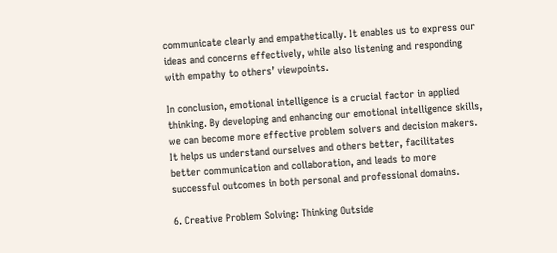communicate clearly and empathetically. It enables us to express our ideas and concerns effectively, while also listening and responding with empathy to others’ viewpoints.

In conclusion, emotional intelligence is a crucial factor in applied thinking. By developing and enhancing our emotional intelligence skills, we can become more effective problem solvers and decision makers. It helps us understand ourselves and others better, facilitates better communication and collaboration, and leads to more successful outcomes in both personal and professional domains.

6. Creative Problem Solving: Thinking Outside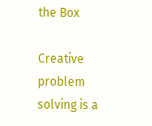the Box

Creative problem solving is a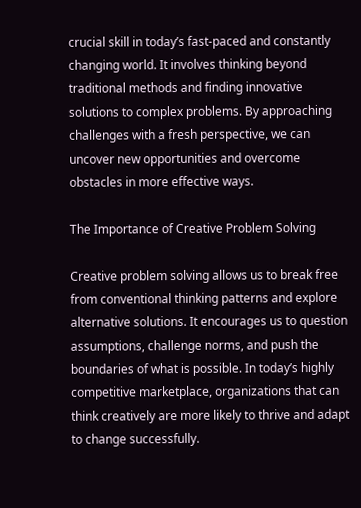crucial skill in today’s fast-paced and constantly changing world. It involves thinking beyond traditional methods and finding innovative solutions to complex problems. By approaching challenges with a fresh perspective, we can uncover new opportunities and overcome obstacles in more effective ways.

The Importance of Creative Problem Solving

Creative problem solving allows us to break free from conventional thinking patterns and explore alternative solutions. It encourages us to question assumptions, challenge norms, and push the boundaries of what is possible. In today’s highly competitive marketplace, organizations that can think creatively are more likely to thrive and adapt to change successfully.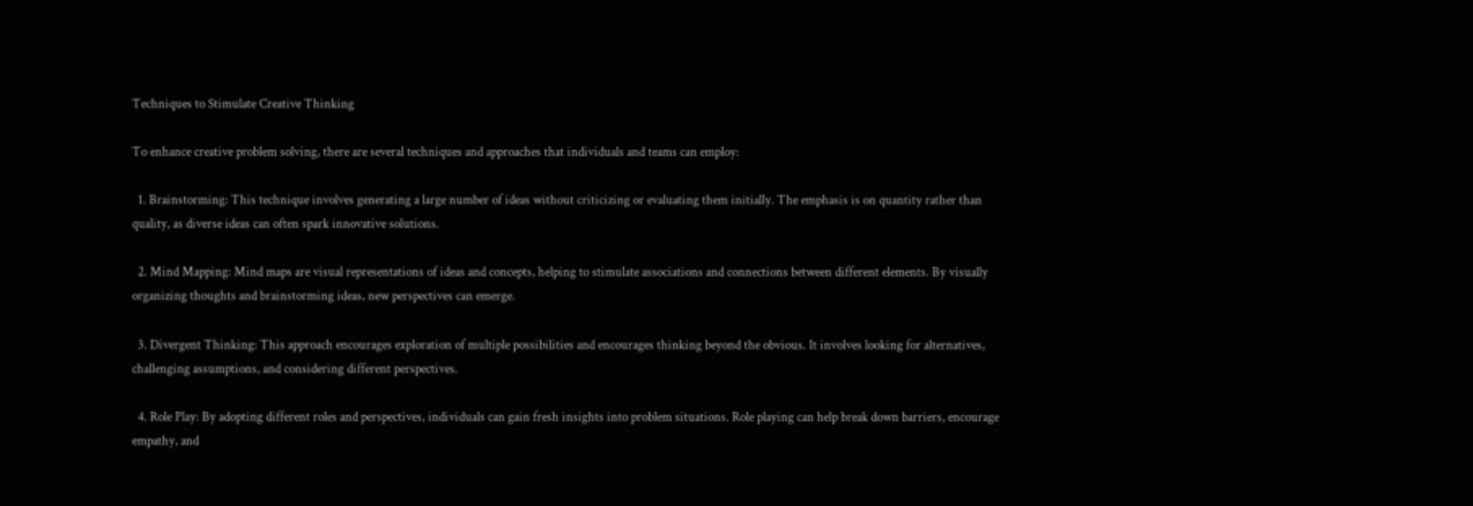Techniques to Stimulate Creative Thinking

To enhance creative problem solving, there are several techniques and approaches that individuals and teams can employ:

  1. Brainstorming: This technique involves generating a large number of ideas without criticizing or evaluating them initially. The emphasis is on quantity rather than quality, as diverse ideas can often spark innovative solutions.

  2. Mind Mapping: Mind maps are visual representations of ideas and concepts, helping to stimulate associations and connections between different elements. By visually organizing thoughts and brainstorming ideas, new perspectives can emerge.

  3. Divergent Thinking: This approach encourages exploration of multiple possibilities and encourages thinking beyond the obvious. It involves looking for alternatives, challenging assumptions, and considering different perspectives.

  4. Role Play: By adopting different roles and perspectives, individuals can gain fresh insights into problem situations. Role playing can help break down barriers, encourage empathy, and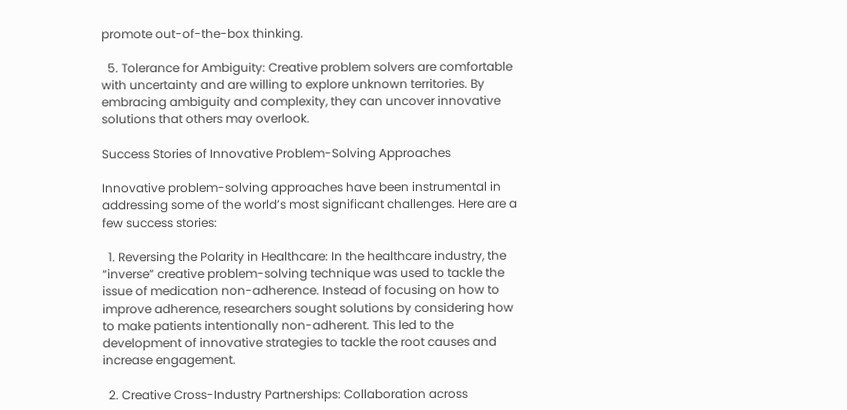promote out-of-the-box thinking.

  5. Tolerance for Ambiguity: Creative problem solvers are comfortable with uncertainty and are willing to explore unknown territories. By embracing ambiguity and complexity, they can uncover innovative solutions that others may overlook.

Success Stories of Innovative Problem-Solving Approaches

Innovative problem-solving approaches have been instrumental in addressing some of the world’s most significant challenges. Here are a few success stories:

  1. Reversing the Polarity in Healthcare: In the healthcare industry, the “inverse” creative problem-solving technique was used to tackle the issue of medication non-adherence. Instead of focusing on how to improve adherence, researchers sought solutions by considering how to make patients intentionally non-adherent. This led to the development of innovative strategies to tackle the root causes and increase engagement.

  2. Creative Cross-Industry Partnerships: Collaboration across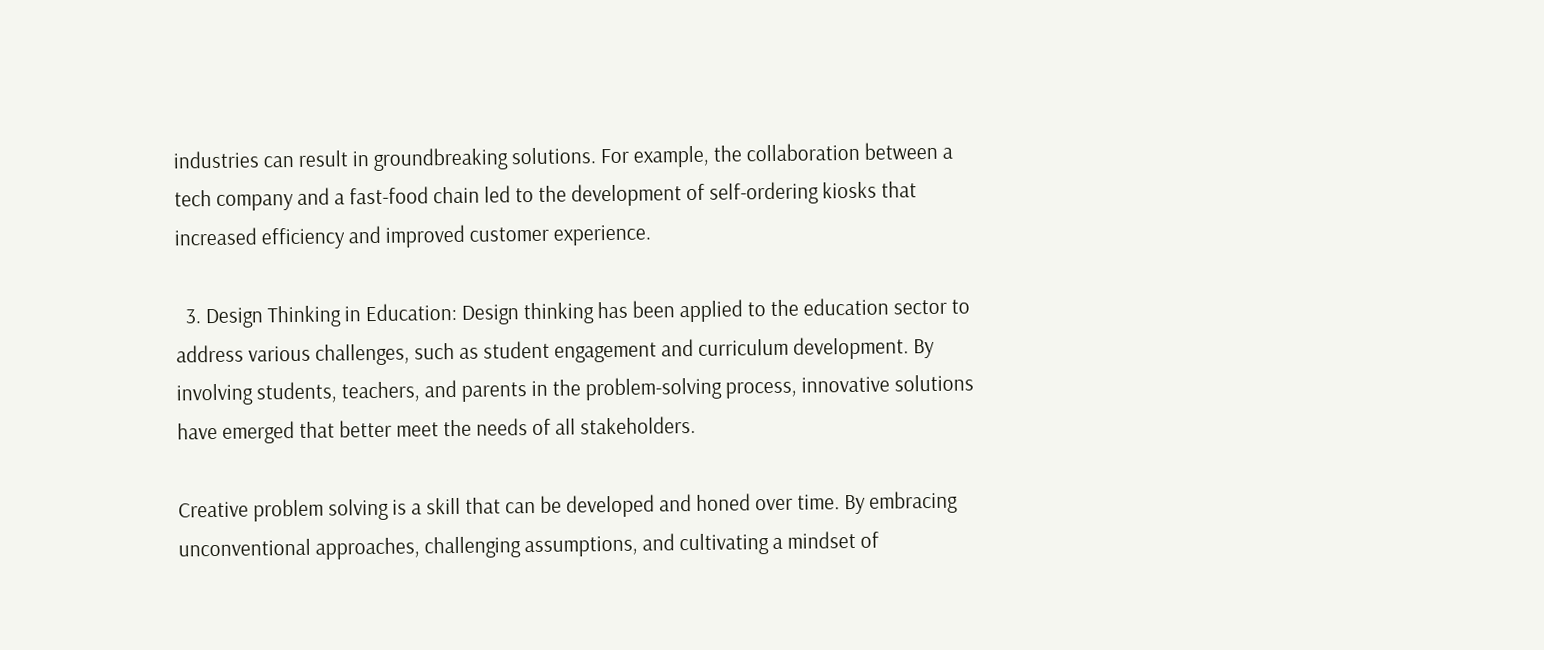industries can result in groundbreaking solutions. For example, the collaboration between a tech company and a fast-food chain led to the development of self-ordering kiosks that increased efficiency and improved customer experience.

  3. Design Thinking in Education: Design thinking has been applied to the education sector to address various challenges, such as student engagement and curriculum development. By involving students, teachers, and parents in the problem-solving process, innovative solutions have emerged that better meet the needs of all stakeholders.

Creative problem solving is a skill that can be developed and honed over time. By embracing unconventional approaches, challenging assumptions, and cultivating a mindset of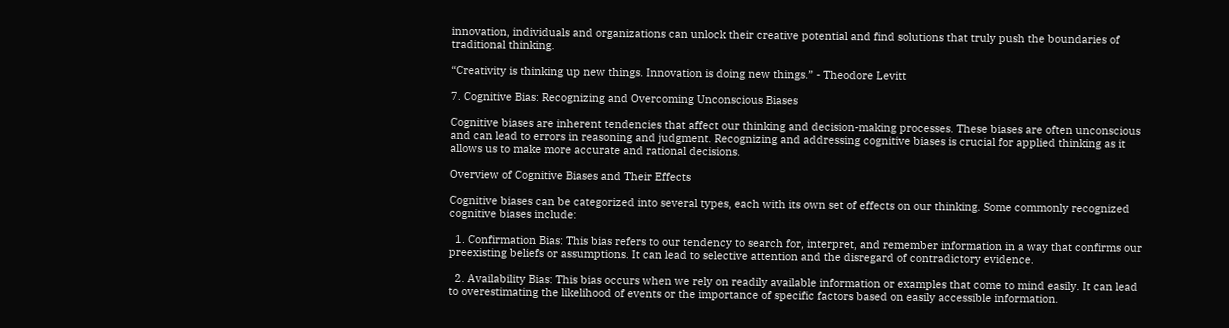innovation, individuals and organizations can unlock their creative potential and find solutions that truly push the boundaries of traditional thinking.

“Creativity is thinking up new things. Innovation is doing new things.” - Theodore Levitt

7. Cognitive Bias: Recognizing and Overcoming Unconscious Biases

Cognitive biases are inherent tendencies that affect our thinking and decision-making processes. These biases are often unconscious and can lead to errors in reasoning and judgment. Recognizing and addressing cognitive biases is crucial for applied thinking as it allows us to make more accurate and rational decisions.

Overview of Cognitive Biases and Their Effects

Cognitive biases can be categorized into several types, each with its own set of effects on our thinking. Some commonly recognized cognitive biases include:

  1. Confirmation Bias: This bias refers to our tendency to search for, interpret, and remember information in a way that confirms our preexisting beliefs or assumptions. It can lead to selective attention and the disregard of contradictory evidence.

  2. Availability Bias: This bias occurs when we rely on readily available information or examples that come to mind easily. It can lead to overestimating the likelihood of events or the importance of specific factors based on easily accessible information.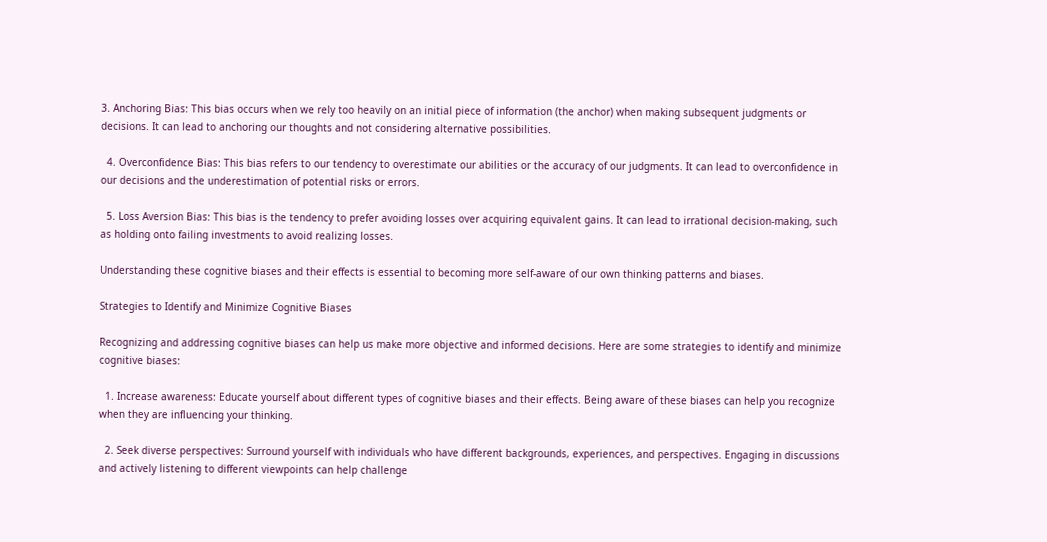3. Anchoring Bias: This bias occurs when we rely too heavily on an initial piece of information (the anchor) when making subsequent judgments or decisions. It can lead to anchoring our thoughts and not considering alternative possibilities.

  4. Overconfidence Bias: This bias refers to our tendency to overestimate our abilities or the accuracy of our judgments. It can lead to overconfidence in our decisions and the underestimation of potential risks or errors.

  5. Loss Aversion Bias: This bias is the tendency to prefer avoiding losses over acquiring equivalent gains. It can lead to irrational decision-making, such as holding onto failing investments to avoid realizing losses.

Understanding these cognitive biases and their effects is essential to becoming more self-aware of our own thinking patterns and biases.

Strategies to Identify and Minimize Cognitive Biases

Recognizing and addressing cognitive biases can help us make more objective and informed decisions. Here are some strategies to identify and minimize cognitive biases:

  1. Increase awareness: Educate yourself about different types of cognitive biases and their effects. Being aware of these biases can help you recognize when they are influencing your thinking.

  2. Seek diverse perspectives: Surround yourself with individuals who have different backgrounds, experiences, and perspectives. Engaging in discussions and actively listening to different viewpoints can help challenge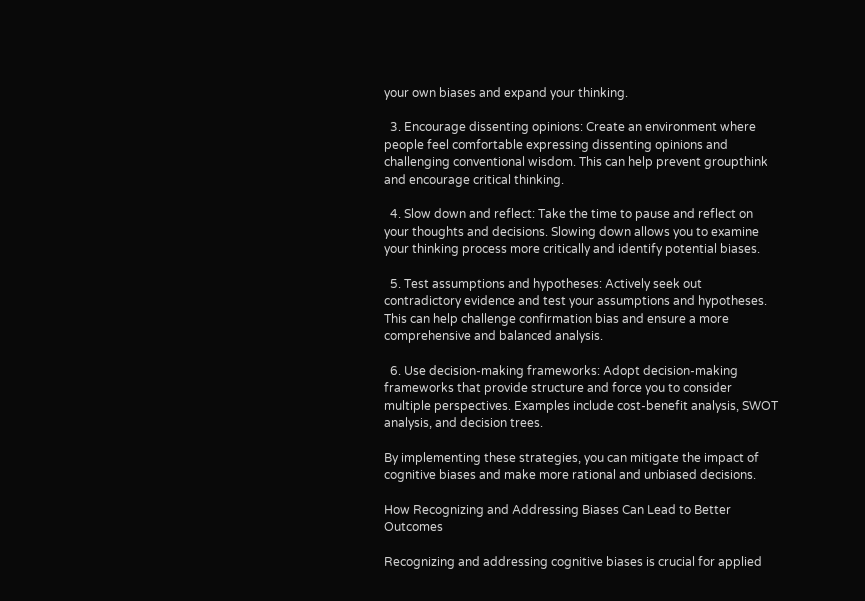your own biases and expand your thinking.

  3. Encourage dissenting opinions: Create an environment where people feel comfortable expressing dissenting opinions and challenging conventional wisdom. This can help prevent groupthink and encourage critical thinking.

  4. Slow down and reflect: Take the time to pause and reflect on your thoughts and decisions. Slowing down allows you to examine your thinking process more critically and identify potential biases.

  5. Test assumptions and hypotheses: Actively seek out contradictory evidence and test your assumptions and hypotheses. This can help challenge confirmation bias and ensure a more comprehensive and balanced analysis.

  6. Use decision-making frameworks: Adopt decision-making frameworks that provide structure and force you to consider multiple perspectives. Examples include cost-benefit analysis, SWOT analysis, and decision trees.

By implementing these strategies, you can mitigate the impact of cognitive biases and make more rational and unbiased decisions.

How Recognizing and Addressing Biases Can Lead to Better Outcomes

Recognizing and addressing cognitive biases is crucial for applied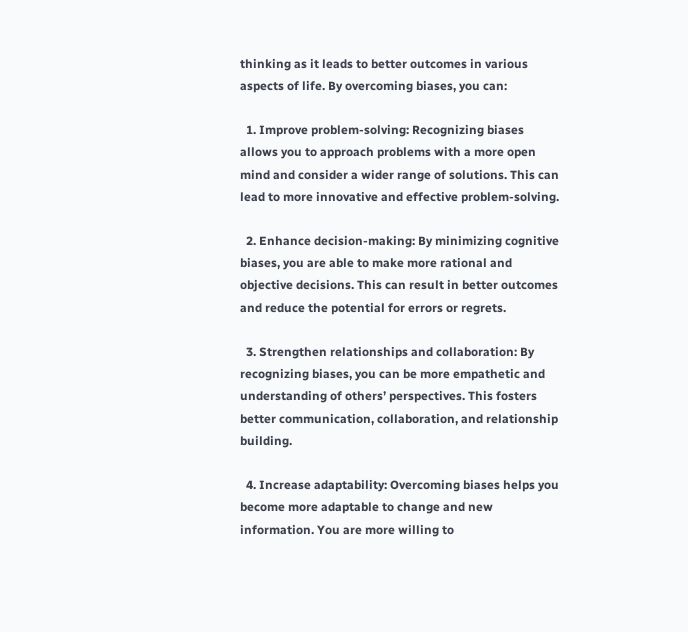thinking as it leads to better outcomes in various aspects of life. By overcoming biases, you can:

  1. Improve problem-solving: Recognizing biases allows you to approach problems with a more open mind and consider a wider range of solutions. This can lead to more innovative and effective problem-solving.

  2. Enhance decision-making: By minimizing cognitive biases, you are able to make more rational and objective decisions. This can result in better outcomes and reduce the potential for errors or regrets.

  3. Strengthen relationships and collaboration: By recognizing biases, you can be more empathetic and understanding of others’ perspectives. This fosters better communication, collaboration, and relationship building.

  4. Increase adaptability: Overcoming biases helps you become more adaptable to change and new information. You are more willing to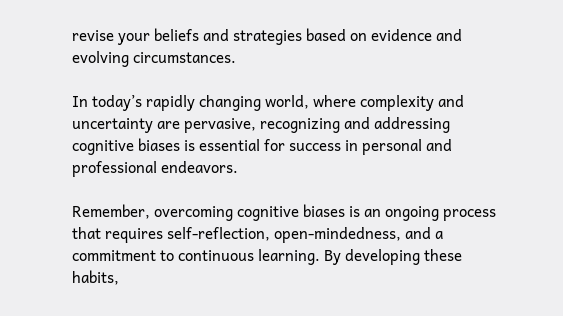revise your beliefs and strategies based on evidence and evolving circumstances.

In today’s rapidly changing world, where complexity and uncertainty are pervasive, recognizing and addressing cognitive biases is essential for success in personal and professional endeavors.

Remember, overcoming cognitive biases is an ongoing process that requires self-reflection, open-mindedness, and a commitment to continuous learning. By developing these habits,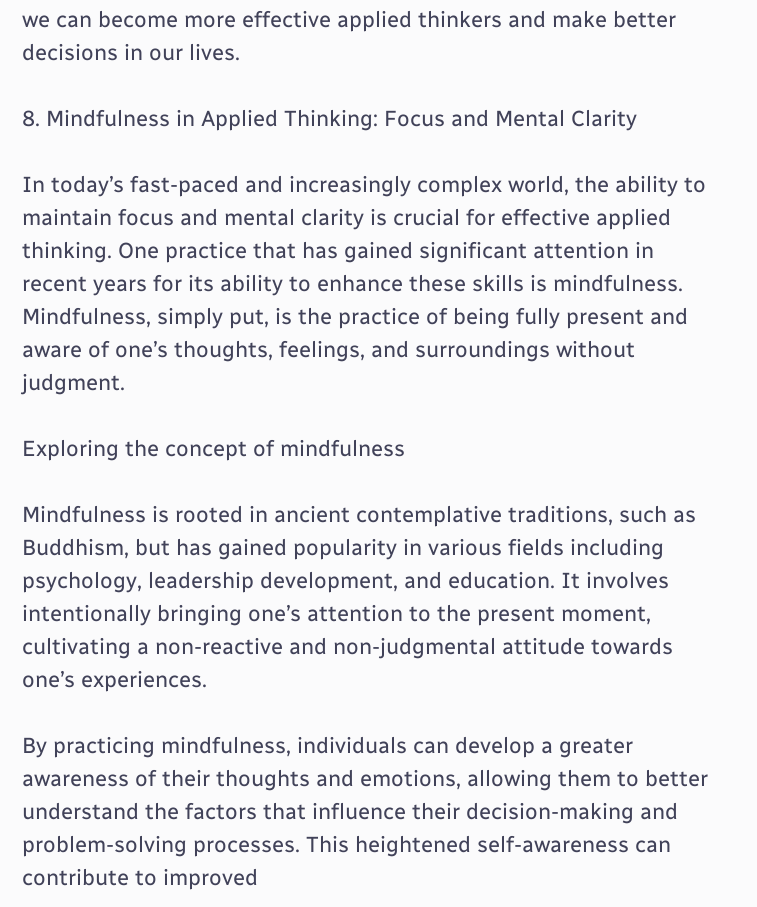we can become more effective applied thinkers and make better decisions in our lives.

8. Mindfulness in Applied Thinking: Focus and Mental Clarity

In today’s fast-paced and increasingly complex world, the ability to maintain focus and mental clarity is crucial for effective applied thinking. One practice that has gained significant attention in recent years for its ability to enhance these skills is mindfulness. Mindfulness, simply put, is the practice of being fully present and aware of one’s thoughts, feelings, and surroundings without judgment.

Exploring the concept of mindfulness

Mindfulness is rooted in ancient contemplative traditions, such as Buddhism, but has gained popularity in various fields including psychology, leadership development, and education. It involves intentionally bringing one’s attention to the present moment, cultivating a non-reactive and non-judgmental attitude towards one’s experiences.

By practicing mindfulness, individuals can develop a greater awareness of their thoughts and emotions, allowing them to better understand the factors that influence their decision-making and problem-solving processes. This heightened self-awareness can contribute to improved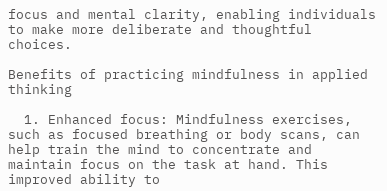focus and mental clarity, enabling individuals to make more deliberate and thoughtful choices.

Benefits of practicing mindfulness in applied thinking

  1. Enhanced focus: Mindfulness exercises, such as focused breathing or body scans, can help train the mind to concentrate and maintain focus on the task at hand. This improved ability to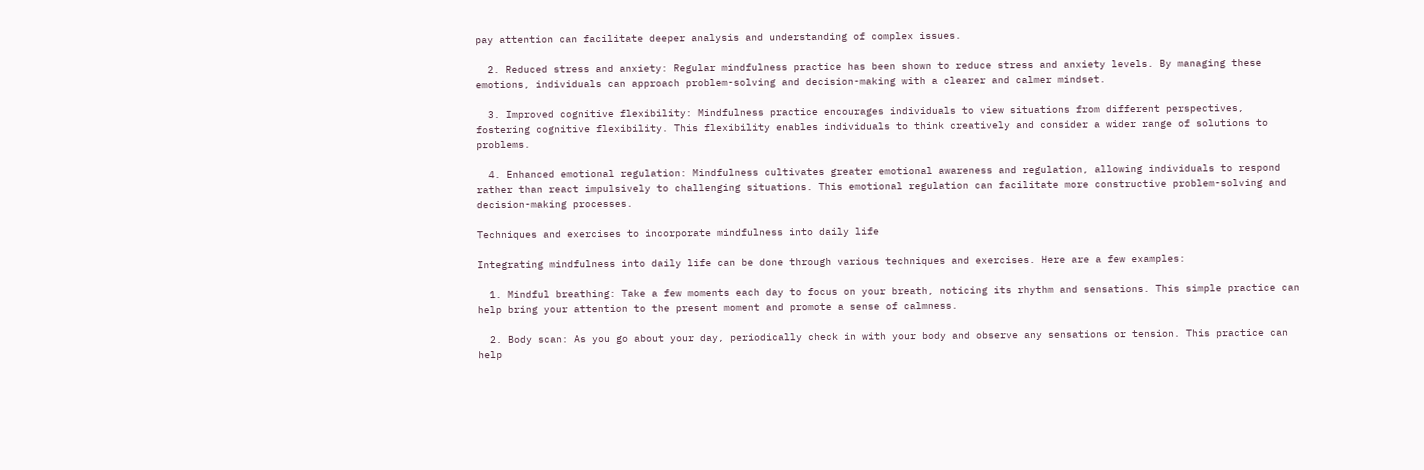pay attention can facilitate deeper analysis and understanding of complex issues.

  2. Reduced stress and anxiety: Regular mindfulness practice has been shown to reduce stress and anxiety levels. By managing these emotions, individuals can approach problem-solving and decision-making with a clearer and calmer mindset.

  3. Improved cognitive flexibility: Mindfulness practice encourages individuals to view situations from different perspectives, fostering cognitive flexibility. This flexibility enables individuals to think creatively and consider a wider range of solutions to problems.

  4. Enhanced emotional regulation: Mindfulness cultivates greater emotional awareness and regulation, allowing individuals to respond rather than react impulsively to challenging situations. This emotional regulation can facilitate more constructive problem-solving and decision-making processes.

Techniques and exercises to incorporate mindfulness into daily life

Integrating mindfulness into daily life can be done through various techniques and exercises. Here are a few examples:

  1. Mindful breathing: Take a few moments each day to focus on your breath, noticing its rhythm and sensations. This simple practice can help bring your attention to the present moment and promote a sense of calmness.

  2. Body scan: As you go about your day, periodically check in with your body and observe any sensations or tension. This practice can help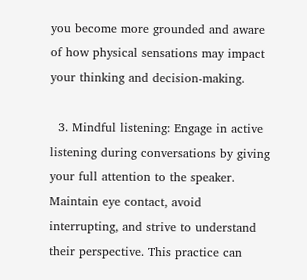you become more grounded and aware of how physical sensations may impact your thinking and decision-making.

  3. Mindful listening: Engage in active listening during conversations by giving your full attention to the speaker. Maintain eye contact, avoid interrupting, and strive to understand their perspective. This practice can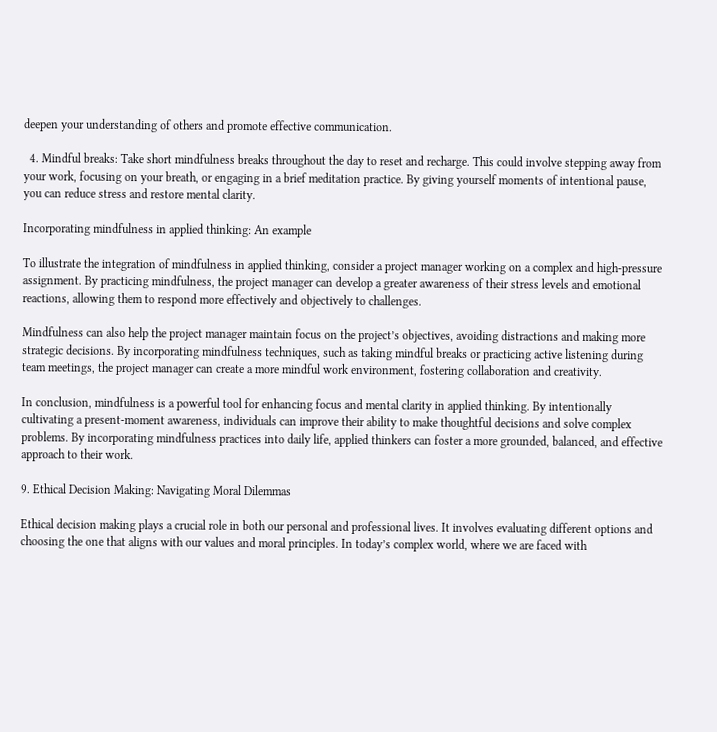deepen your understanding of others and promote effective communication.

  4. Mindful breaks: Take short mindfulness breaks throughout the day to reset and recharge. This could involve stepping away from your work, focusing on your breath, or engaging in a brief meditation practice. By giving yourself moments of intentional pause, you can reduce stress and restore mental clarity.

Incorporating mindfulness in applied thinking: An example

To illustrate the integration of mindfulness in applied thinking, consider a project manager working on a complex and high-pressure assignment. By practicing mindfulness, the project manager can develop a greater awareness of their stress levels and emotional reactions, allowing them to respond more effectively and objectively to challenges.

Mindfulness can also help the project manager maintain focus on the project’s objectives, avoiding distractions and making more strategic decisions. By incorporating mindfulness techniques, such as taking mindful breaks or practicing active listening during team meetings, the project manager can create a more mindful work environment, fostering collaboration and creativity.

In conclusion, mindfulness is a powerful tool for enhancing focus and mental clarity in applied thinking. By intentionally cultivating a present-moment awareness, individuals can improve their ability to make thoughtful decisions and solve complex problems. By incorporating mindfulness practices into daily life, applied thinkers can foster a more grounded, balanced, and effective approach to their work.

9. Ethical Decision Making: Navigating Moral Dilemmas

Ethical decision making plays a crucial role in both our personal and professional lives. It involves evaluating different options and choosing the one that aligns with our values and moral principles. In today’s complex world, where we are faced with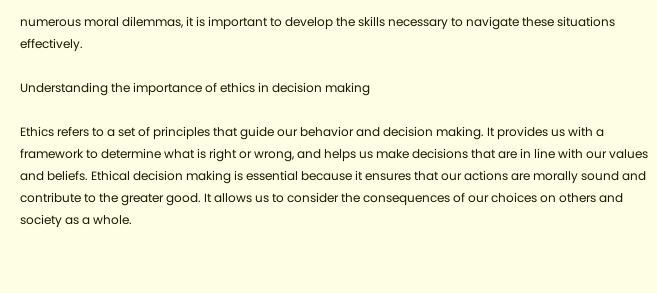numerous moral dilemmas, it is important to develop the skills necessary to navigate these situations effectively.

Understanding the importance of ethics in decision making

Ethics refers to a set of principles that guide our behavior and decision making. It provides us with a framework to determine what is right or wrong, and helps us make decisions that are in line with our values and beliefs. Ethical decision making is essential because it ensures that our actions are morally sound and contribute to the greater good. It allows us to consider the consequences of our choices on others and society as a whole.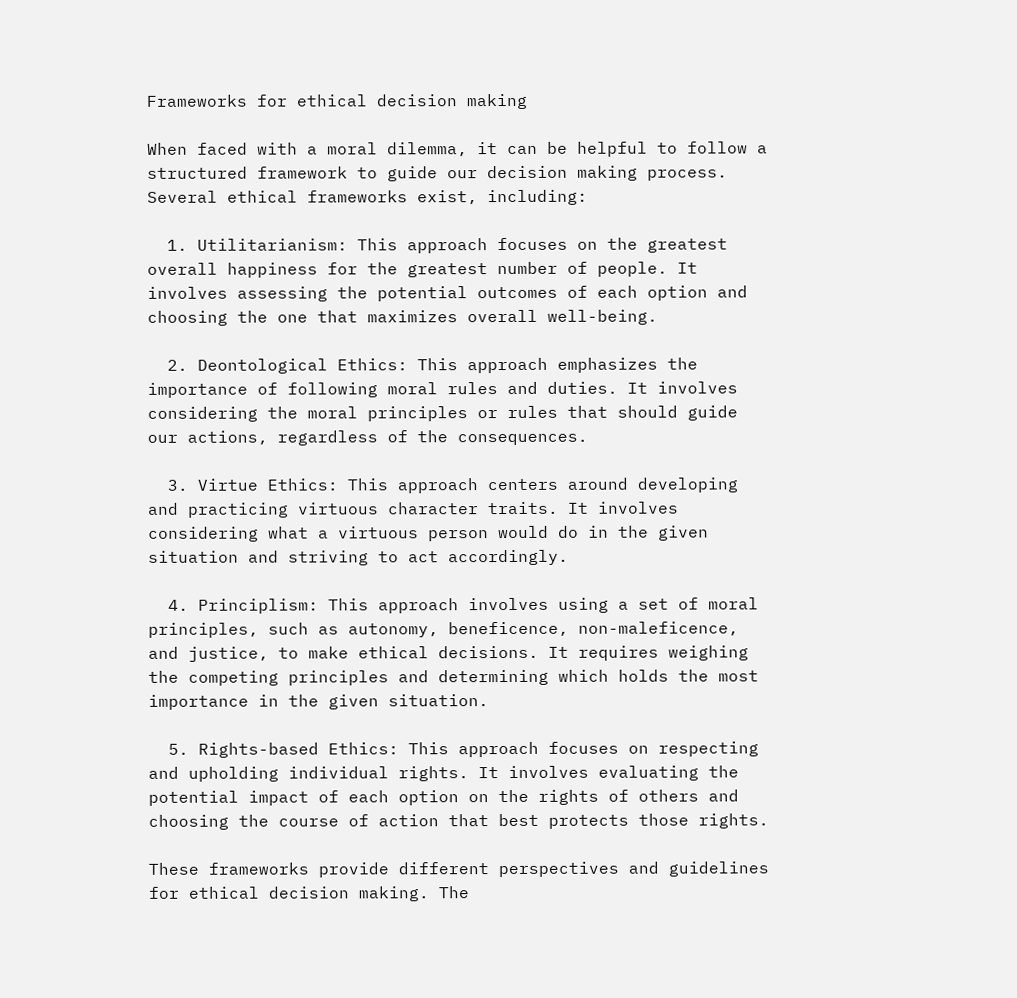Frameworks for ethical decision making

When faced with a moral dilemma, it can be helpful to follow a structured framework to guide our decision making process. Several ethical frameworks exist, including:

  1. Utilitarianism: This approach focuses on the greatest overall happiness for the greatest number of people. It involves assessing the potential outcomes of each option and choosing the one that maximizes overall well-being.

  2. Deontological Ethics: This approach emphasizes the importance of following moral rules and duties. It involves considering the moral principles or rules that should guide our actions, regardless of the consequences.

  3. Virtue Ethics: This approach centers around developing and practicing virtuous character traits. It involves considering what a virtuous person would do in the given situation and striving to act accordingly.

  4. Principlism: This approach involves using a set of moral principles, such as autonomy, beneficence, non-maleficence, and justice, to make ethical decisions. It requires weighing the competing principles and determining which holds the most importance in the given situation.

  5. Rights-based Ethics: This approach focuses on respecting and upholding individual rights. It involves evaluating the potential impact of each option on the rights of others and choosing the course of action that best protects those rights.

These frameworks provide different perspectives and guidelines for ethical decision making. The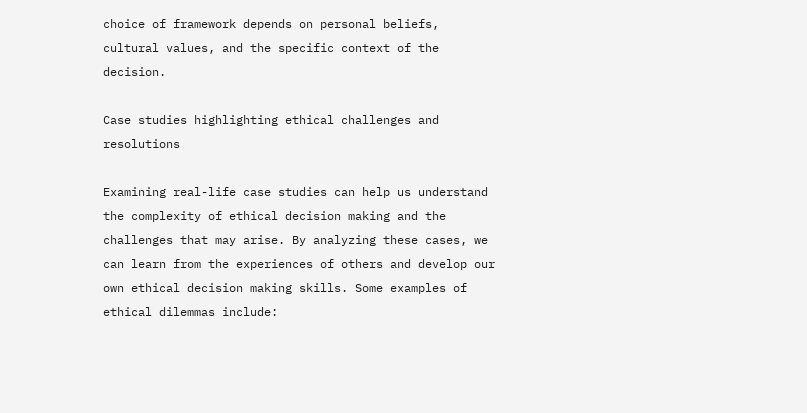choice of framework depends on personal beliefs, cultural values, and the specific context of the decision.

Case studies highlighting ethical challenges and resolutions

Examining real-life case studies can help us understand the complexity of ethical decision making and the challenges that may arise. By analyzing these cases, we can learn from the experiences of others and develop our own ethical decision making skills. Some examples of ethical dilemmas include: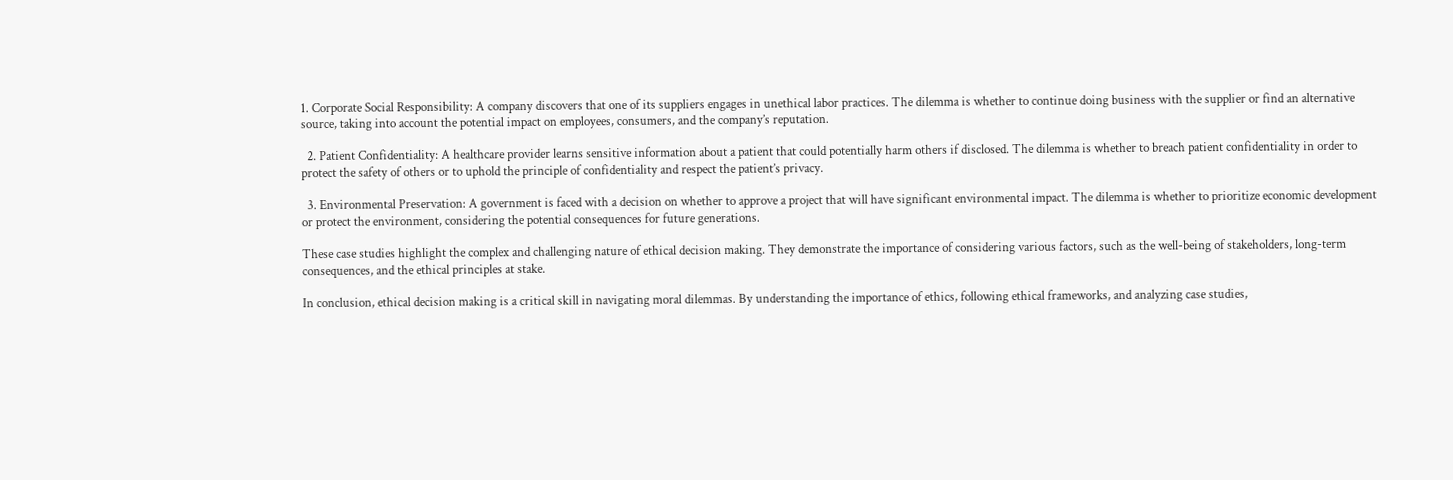1. Corporate Social Responsibility: A company discovers that one of its suppliers engages in unethical labor practices. The dilemma is whether to continue doing business with the supplier or find an alternative source, taking into account the potential impact on employees, consumers, and the company’s reputation.

  2. Patient Confidentiality: A healthcare provider learns sensitive information about a patient that could potentially harm others if disclosed. The dilemma is whether to breach patient confidentiality in order to protect the safety of others or to uphold the principle of confidentiality and respect the patient’s privacy.

  3. Environmental Preservation: A government is faced with a decision on whether to approve a project that will have significant environmental impact. The dilemma is whether to prioritize economic development or protect the environment, considering the potential consequences for future generations.

These case studies highlight the complex and challenging nature of ethical decision making. They demonstrate the importance of considering various factors, such as the well-being of stakeholders, long-term consequences, and the ethical principles at stake.

In conclusion, ethical decision making is a critical skill in navigating moral dilemmas. By understanding the importance of ethics, following ethical frameworks, and analyzing case studies,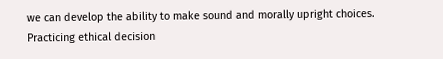we can develop the ability to make sound and morally upright choices. Practicing ethical decision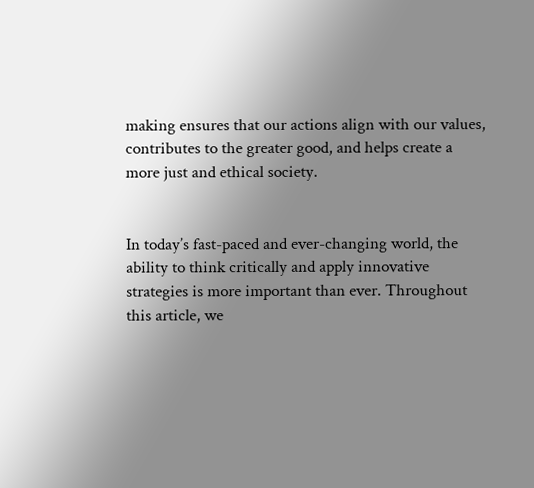making ensures that our actions align with our values, contributes to the greater good, and helps create a more just and ethical society.


In today’s fast-paced and ever-changing world, the ability to think critically and apply innovative strategies is more important than ever. Throughout this article, we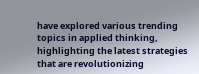have explored various trending topics in applied thinking, highlighting the latest strategies that are revolutionizing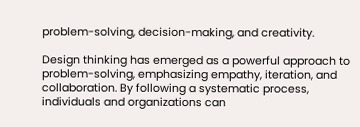problem-solving, decision-making, and creativity.

Design thinking has emerged as a powerful approach to problem-solving, emphasizing empathy, iteration, and collaboration. By following a systematic process, individuals and organizations can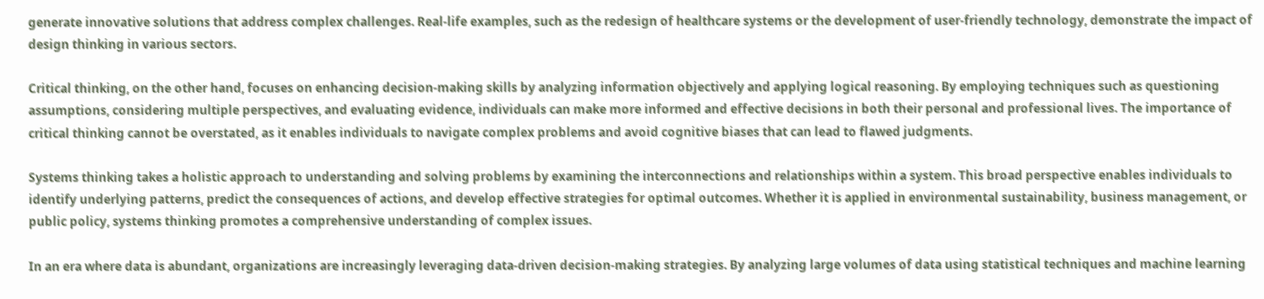generate innovative solutions that address complex challenges. Real-life examples, such as the redesign of healthcare systems or the development of user-friendly technology, demonstrate the impact of design thinking in various sectors.

Critical thinking, on the other hand, focuses on enhancing decision-making skills by analyzing information objectively and applying logical reasoning. By employing techniques such as questioning assumptions, considering multiple perspectives, and evaluating evidence, individuals can make more informed and effective decisions in both their personal and professional lives. The importance of critical thinking cannot be overstated, as it enables individuals to navigate complex problems and avoid cognitive biases that can lead to flawed judgments.

Systems thinking takes a holistic approach to understanding and solving problems by examining the interconnections and relationships within a system. This broad perspective enables individuals to identify underlying patterns, predict the consequences of actions, and develop effective strategies for optimal outcomes. Whether it is applied in environmental sustainability, business management, or public policy, systems thinking promotes a comprehensive understanding of complex issues.

In an era where data is abundant, organizations are increasingly leveraging data-driven decision-making strategies. By analyzing large volumes of data using statistical techniques and machine learning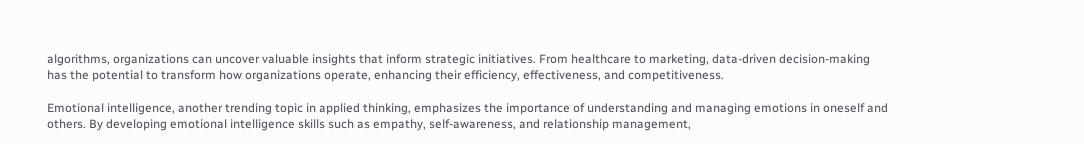algorithms, organizations can uncover valuable insights that inform strategic initiatives. From healthcare to marketing, data-driven decision-making has the potential to transform how organizations operate, enhancing their efficiency, effectiveness, and competitiveness.

Emotional intelligence, another trending topic in applied thinking, emphasizes the importance of understanding and managing emotions in oneself and others. By developing emotional intelligence skills such as empathy, self-awareness, and relationship management,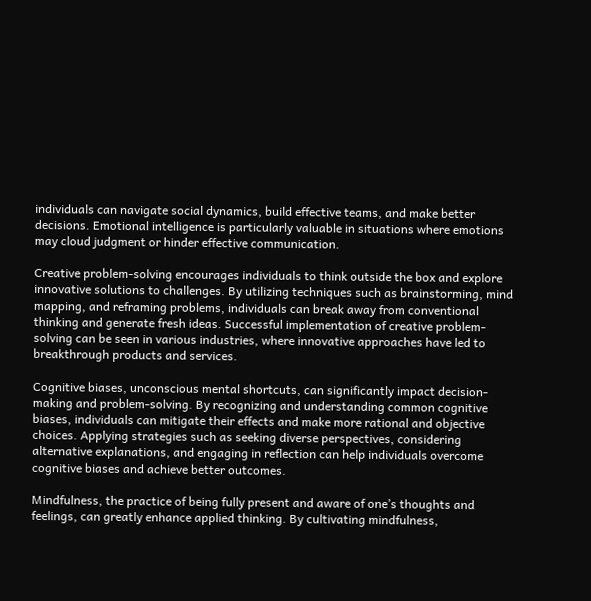individuals can navigate social dynamics, build effective teams, and make better decisions. Emotional intelligence is particularly valuable in situations where emotions may cloud judgment or hinder effective communication.

Creative problem-solving encourages individuals to think outside the box and explore innovative solutions to challenges. By utilizing techniques such as brainstorming, mind mapping, and reframing problems, individuals can break away from conventional thinking and generate fresh ideas. Successful implementation of creative problem-solving can be seen in various industries, where innovative approaches have led to breakthrough products and services.

Cognitive biases, unconscious mental shortcuts, can significantly impact decision-making and problem-solving. By recognizing and understanding common cognitive biases, individuals can mitigate their effects and make more rational and objective choices. Applying strategies such as seeking diverse perspectives, considering alternative explanations, and engaging in reflection can help individuals overcome cognitive biases and achieve better outcomes.

Mindfulness, the practice of being fully present and aware of one’s thoughts and feelings, can greatly enhance applied thinking. By cultivating mindfulness,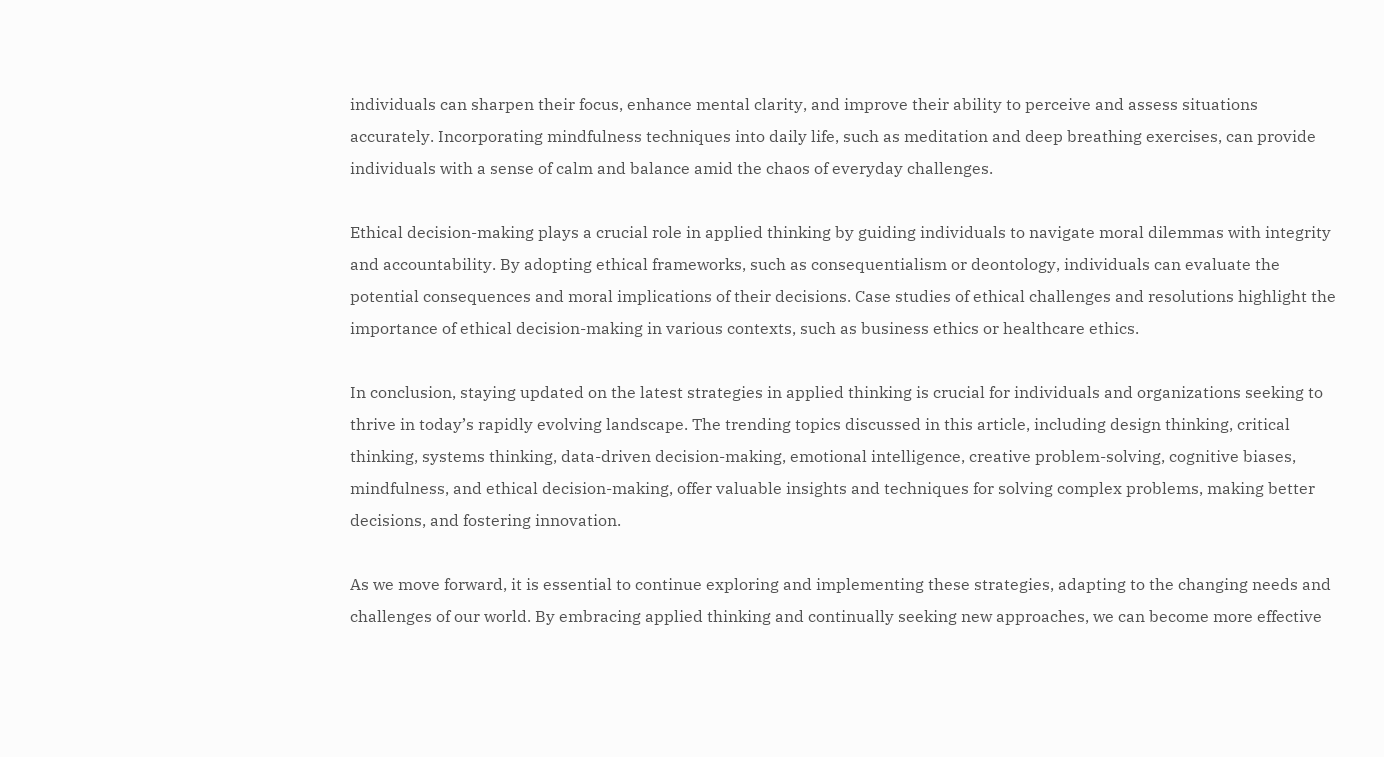individuals can sharpen their focus, enhance mental clarity, and improve their ability to perceive and assess situations accurately. Incorporating mindfulness techniques into daily life, such as meditation and deep breathing exercises, can provide individuals with a sense of calm and balance amid the chaos of everyday challenges.

Ethical decision-making plays a crucial role in applied thinking by guiding individuals to navigate moral dilemmas with integrity and accountability. By adopting ethical frameworks, such as consequentialism or deontology, individuals can evaluate the potential consequences and moral implications of their decisions. Case studies of ethical challenges and resolutions highlight the importance of ethical decision-making in various contexts, such as business ethics or healthcare ethics.

In conclusion, staying updated on the latest strategies in applied thinking is crucial for individuals and organizations seeking to thrive in today’s rapidly evolving landscape. The trending topics discussed in this article, including design thinking, critical thinking, systems thinking, data-driven decision-making, emotional intelligence, creative problem-solving, cognitive biases, mindfulness, and ethical decision-making, offer valuable insights and techniques for solving complex problems, making better decisions, and fostering innovation.

As we move forward, it is essential to continue exploring and implementing these strategies, adapting to the changing needs and challenges of our world. By embracing applied thinking and continually seeking new approaches, we can become more effective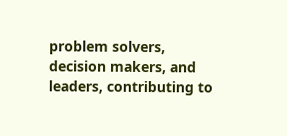problem solvers, decision makers, and leaders, contributing to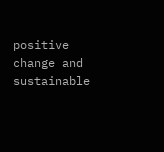positive change and sustainable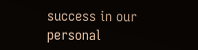success in our personal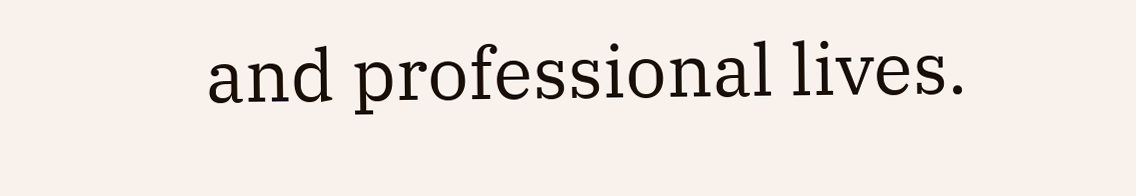and professional lives.